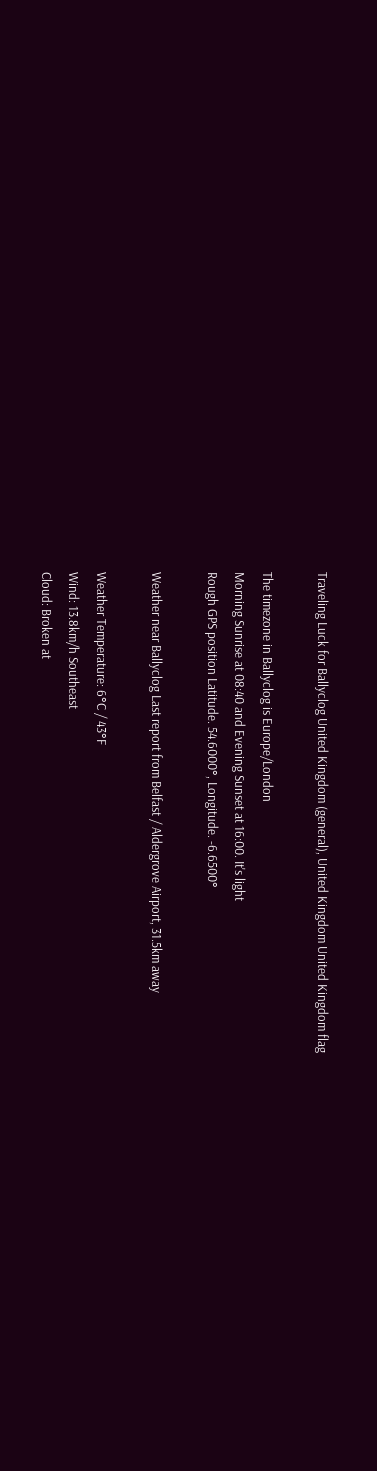Traveling Luck for Ballyclog United Kingdom (general), United Kingdom United Kingdom flag

The timezone in Ballyclog is Europe/London
Morning Sunrise at 08:40 and Evening Sunset at 16:00. It's light
Rough GPS position Latitude. 54.6000°, Longitude. -6.6500°

Weather near Ballyclog Last report from Belfast / Aldergrove Airport, 31.5km away

Weather Temperature: 6°C / 43°F
Wind: 13.8km/h Southeast
Cloud: Broken at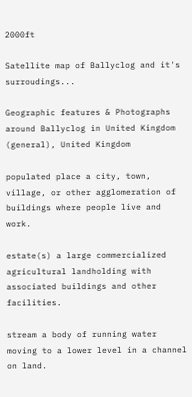2000ft

Satellite map of Ballyclog and it's surroudings...

Geographic features & Photographs around Ballyclog in United Kingdom (general), United Kingdom

populated place a city, town, village, or other agglomeration of buildings where people live and work.

estate(s) a large commercialized agricultural landholding with associated buildings and other facilities.

stream a body of running water moving to a lower level in a channel on land.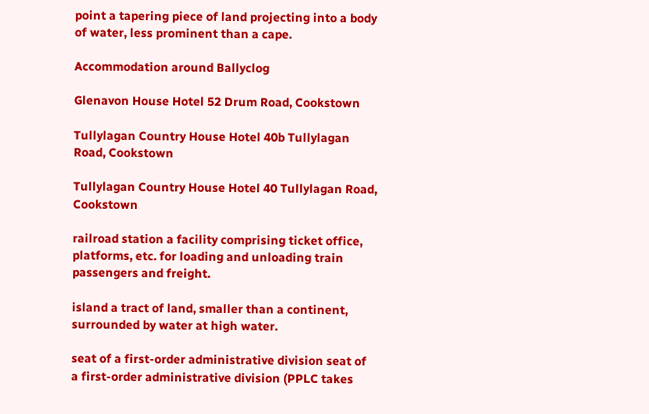point a tapering piece of land projecting into a body of water, less prominent than a cape.

Accommodation around Ballyclog

Glenavon House Hotel 52 Drum Road, Cookstown

Tullylagan Country House Hotel 40b Tullylagan Road, Cookstown

Tullylagan Country House Hotel 40 Tullylagan Road, Cookstown

railroad station a facility comprising ticket office, platforms, etc. for loading and unloading train passengers and freight.

island a tract of land, smaller than a continent, surrounded by water at high water.

seat of a first-order administrative division seat of a first-order administrative division (PPLC takes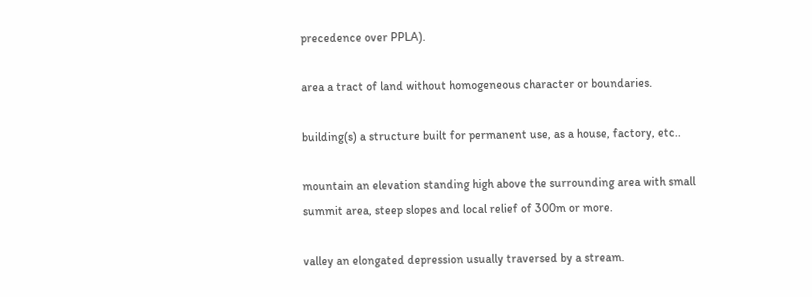precedence over PPLA).

area a tract of land without homogeneous character or boundaries.

building(s) a structure built for permanent use, as a house, factory, etc..

mountain an elevation standing high above the surrounding area with small summit area, steep slopes and local relief of 300m or more.

valley an elongated depression usually traversed by a stream.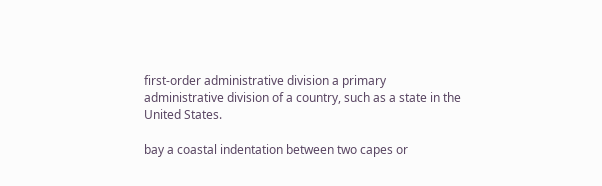first-order administrative division a primary administrative division of a country, such as a state in the United States.

bay a coastal indentation between two capes or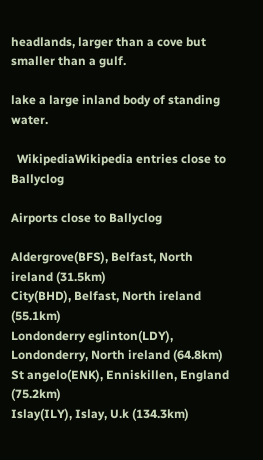headlands, larger than a cove but smaller than a gulf.

lake a large inland body of standing water.

  WikipediaWikipedia entries close to Ballyclog

Airports close to Ballyclog

Aldergrove(BFS), Belfast, North ireland (31.5km)
City(BHD), Belfast, North ireland (55.1km)
Londonderry eglinton(LDY), Londonderry, North ireland (64.8km)
St angelo(ENK), Enniskillen, England (75.2km)
Islay(ILY), Islay, U.k (134.3km)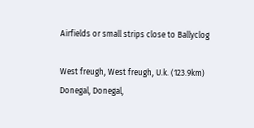Airfields or small strips close to Ballyclog

West freugh, West freugh, U.k. (123.9km)
Donegal, Donegal,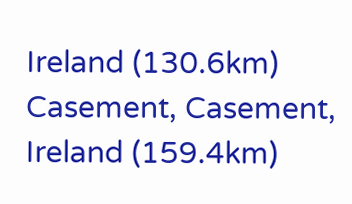Ireland (130.6km)
Casement, Casement, Ireland (159.4km)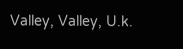Valley, Valley, U.k.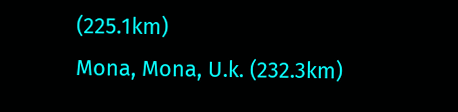(225.1km)
Mona, Mona, U.k. (232.3km)